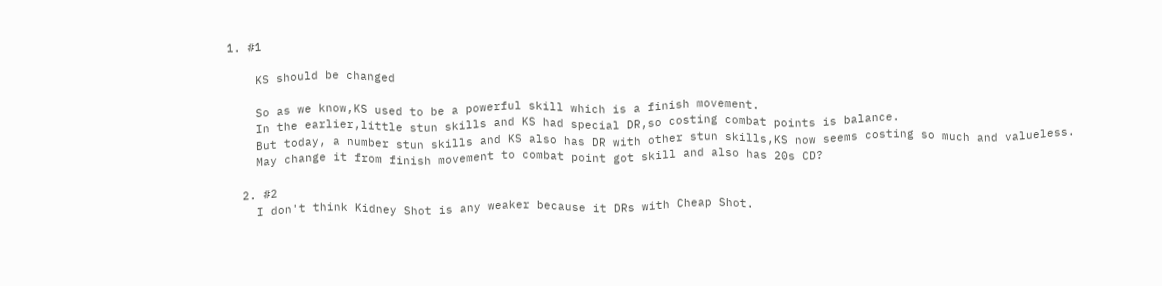1. #1

    KS should be changed

    So as we know,KS used to be a powerful skill which is a finish movement.
    In the earlier,little stun skills and KS had special DR,so costing combat points is balance.
    But today, a number stun skills and KS also has DR with other stun skills,KS now seems costing so much and valueless.
    May change it from finish movement to combat point got skill and also has 20s CD?

  2. #2
    I don't think Kidney Shot is any weaker because it DRs with Cheap Shot.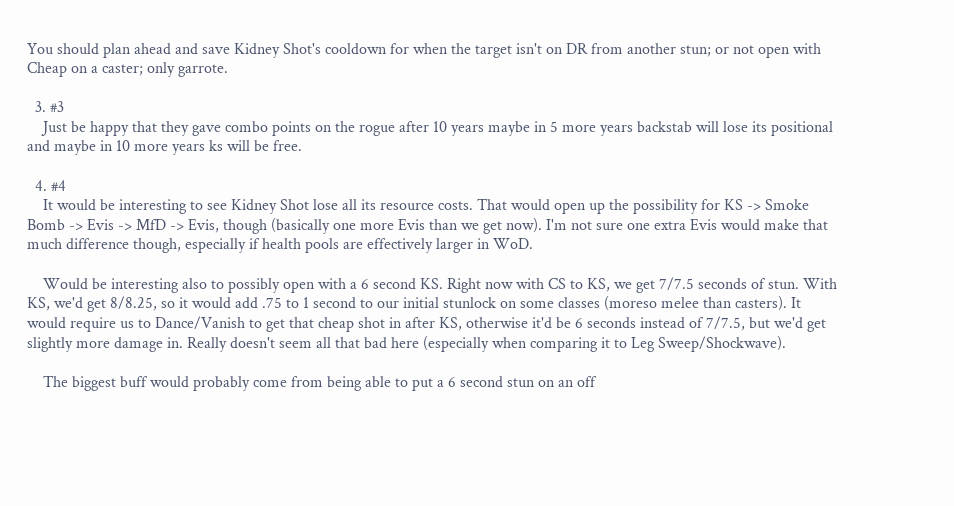You should plan ahead and save Kidney Shot's cooldown for when the target isn't on DR from another stun; or not open with Cheap on a caster; only garrote.

  3. #3
    Just be happy that they gave combo points on the rogue after 10 years maybe in 5 more years backstab will lose its positional and maybe in 10 more years ks will be free.

  4. #4
    It would be interesting to see Kidney Shot lose all its resource costs. That would open up the possibility for KS -> Smoke Bomb -> Evis -> MfD -> Evis, though (basically one more Evis than we get now). I'm not sure one extra Evis would make that much difference though, especially if health pools are effectively larger in WoD.

    Would be interesting also to possibly open with a 6 second KS. Right now with CS to KS, we get 7/7.5 seconds of stun. With KS, we'd get 8/8.25, so it would add .75 to 1 second to our initial stunlock on some classes (moreso melee than casters). It would require us to Dance/Vanish to get that cheap shot in after KS, otherwise it'd be 6 seconds instead of 7/7.5, but we'd get slightly more damage in. Really doesn't seem all that bad here (especially when comparing it to Leg Sweep/Shockwave).

    The biggest buff would probably come from being able to put a 6 second stun on an off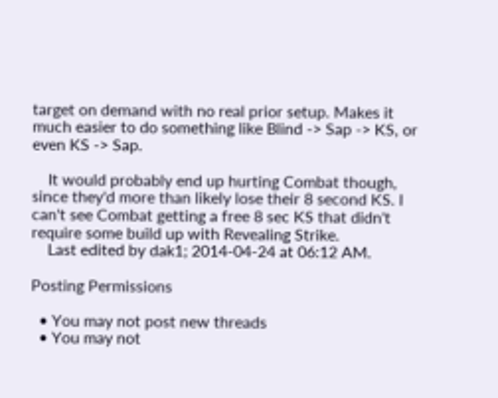target on demand with no real prior setup. Makes it much easier to do something like Blind -> Sap -> KS, or even KS -> Sap.

    It would probably end up hurting Combat though, since they'd more than likely lose their 8 second KS. I can't see Combat getting a free 8 sec KS that didn't require some build up with Revealing Strike.
    Last edited by dak1; 2014-04-24 at 06:12 AM.

Posting Permissions

  • You may not post new threads
  • You may not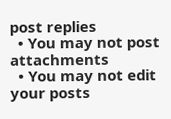post replies
  • You may not post attachments
  • You may not edit your posts